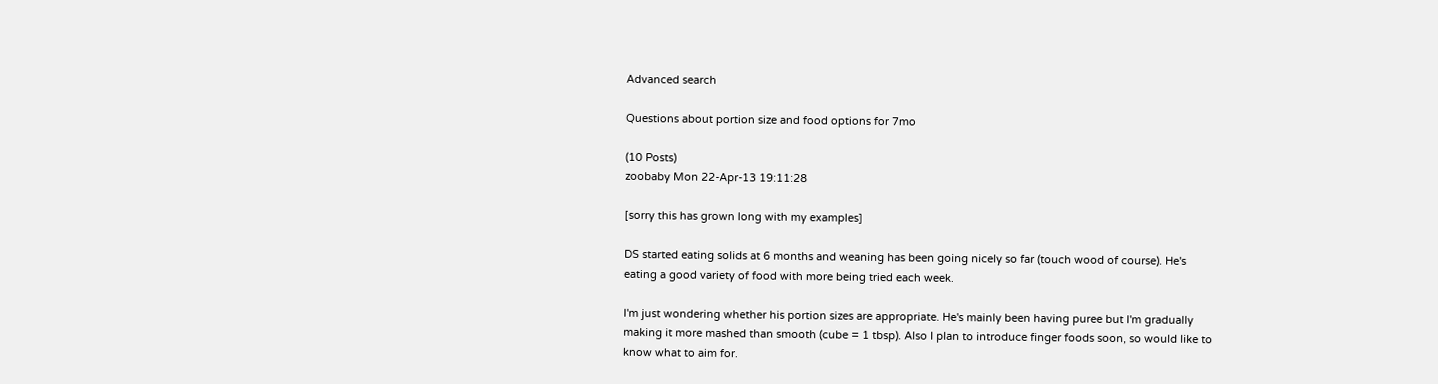Advanced search

Questions about portion size and food options for 7mo

(10 Posts)
zoobaby Mon 22-Apr-13 19:11:28

[sorry this has grown long with my examples]

DS started eating solids at 6 months and weaning has been going nicely so far (touch wood of course). He's eating a good variety of food with more being tried each week.

I'm just wondering whether his portion sizes are appropriate. He's mainly been having puree but I'm gradually making it more mashed than smooth (cube = 1 tbsp). Also I plan to introduce finger foods soon, so would like to know what to aim for.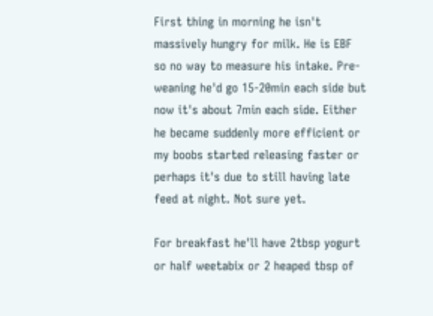First thing in morning he isn't massively hungry for milk. He is EBF so no way to measure his intake. Pre-weaning he'd go 15-20min each side but now it's about 7min each side. Either he became suddenly more efficient or my boobs started releasing faster or perhaps it's due to still having late feed at night. Not sure yet.

For breakfast he'll have 2tbsp yogurt or half weetabix or 2 heaped tbsp of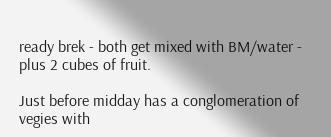ready brek - both get mixed with BM/water - plus 2 cubes of fruit.

Just before midday has a conglomeration of vegies with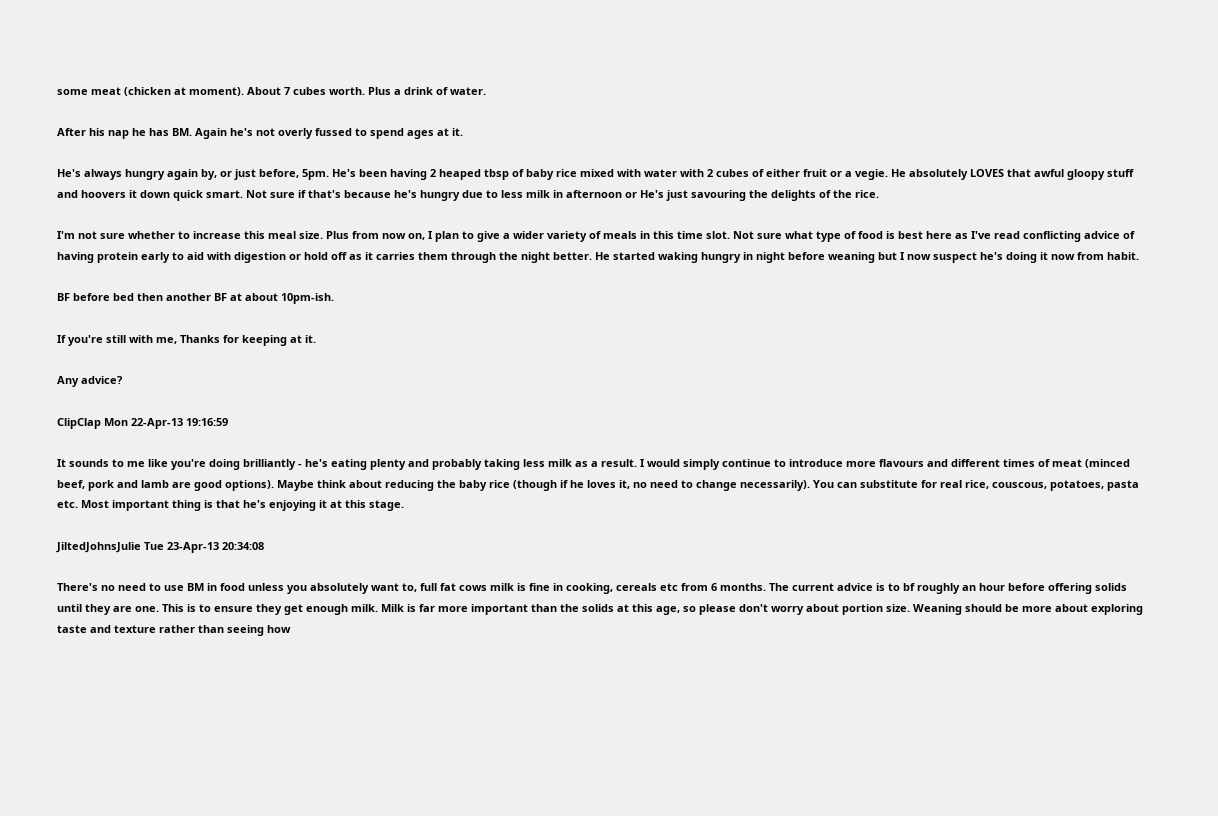some meat (chicken at moment). About 7 cubes worth. Plus a drink of water.

After his nap he has BM. Again he's not overly fussed to spend ages at it.

He's always hungry again by, or just before, 5pm. He's been having 2 heaped tbsp of baby rice mixed with water with 2 cubes of either fruit or a vegie. He absolutely LOVES that awful gloopy stuff and hoovers it down quick smart. Not sure if that's because he's hungry due to less milk in afternoon or He's just savouring the delights of the rice.

I'm not sure whether to increase this meal size. Plus from now on, I plan to give a wider variety of meals in this time slot. Not sure what type of food is best here as I've read conflicting advice of having protein early to aid with digestion or hold off as it carries them through the night better. He started waking hungry in night before weaning but I now suspect he's doing it now from habit.

BF before bed then another BF at about 10pm-ish.

If you're still with me, Thanks for keeping at it.

Any advice?

ClipClap Mon 22-Apr-13 19:16:59

It sounds to me like you're doing brilliantly - he's eating plenty and probably taking less milk as a result. I would simply continue to introduce more flavours and different times of meat (minced beef, pork and lamb are good options). Maybe think about reducing the baby rice (though if he loves it, no need to change necessarily). You can substitute for real rice, couscous, potatoes, pasta etc. Most important thing is that he's enjoying it at this stage.

JiltedJohnsJulie Tue 23-Apr-13 20:34:08

There's no need to use BM in food unless you absolutely want to, full fat cows milk is fine in cooking, cereals etc from 6 months. The current advice is to bf roughly an hour before offering solids until they are one. This is to ensure they get enough milk. Milk is far more important than the solids at this age, so please don't worry about portion size. Weaning should be more about exploring taste and texture rather than seeing how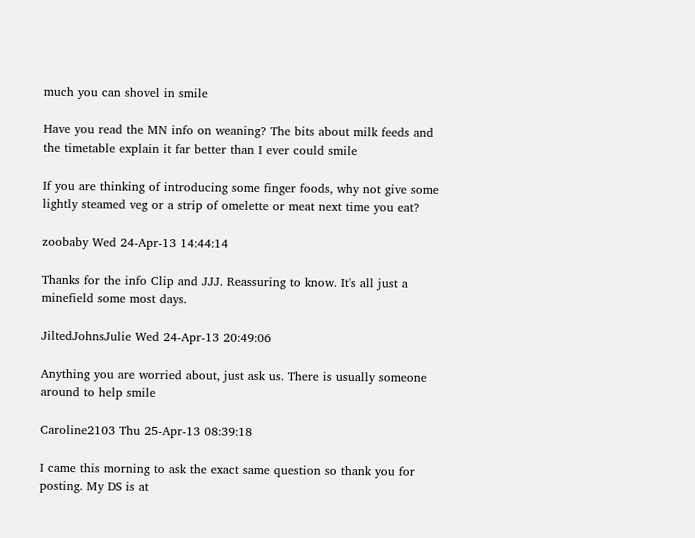much you can shovel in smile

Have you read the MN info on weaning? The bits about milk feeds and the timetable explain it far better than I ever could smile

If you are thinking of introducing some finger foods, why not give some lightly steamed veg or a strip of omelette or meat next time you eat?

zoobaby Wed 24-Apr-13 14:44:14

Thanks for the info Clip and JJJ. Reassuring to know. It's all just a minefield some most days.

JiltedJohnsJulie Wed 24-Apr-13 20:49:06

Anything you are worried about, just ask us. There is usually someone around to help smile

Caroline2103 Thu 25-Apr-13 08:39:18

I came this morning to ask the exact same question so thank you for posting. My DS is at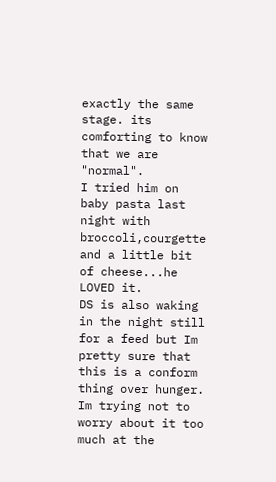exactly the same stage. its comforting to know that we are "normal".
I tried him on baby pasta last night with broccoli,courgette and a little bit of cheese...he LOVED it.
DS is also waking in the night still for a feed but Im pretty sure that this is a conform thing over hunger. Im trying not to worry about it too much at the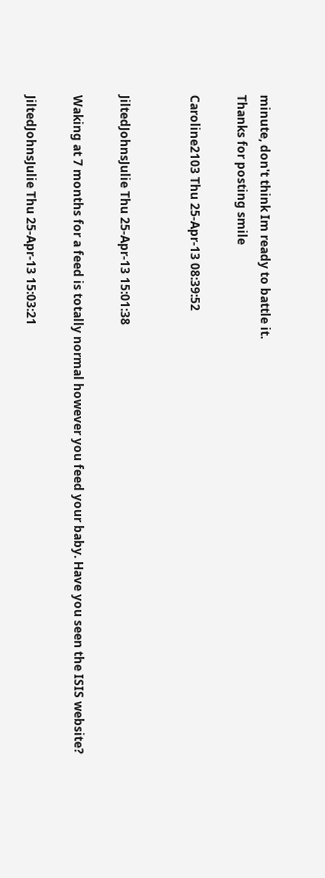minute, don't think Im ready to battle it.
Thanks for posting smile

Caroline2103 Thu 25-Apr-13 08:39:52


JiltedJohnsJulie Thu 25-Apr-13 15:01:38

Waking at 7 months for a feed is totally normal however you feed your baby. Have you seen the ISIS website?

JiltedJohnsJulie Thu 25-Apr-13 15:03:21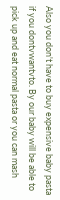Also you don't have to buy expensive baby pasta if you dontvwantvto. By our baby will be able to pick up and eat normal pasta or you can mash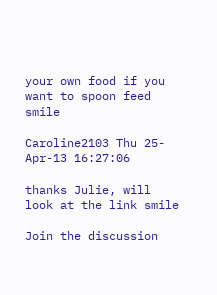your own food if you want to spoon feed smile

Caroline2103 Thu 25-Apr-13 16:27:06

thanks Julie, will look at the link smile

Join the discussion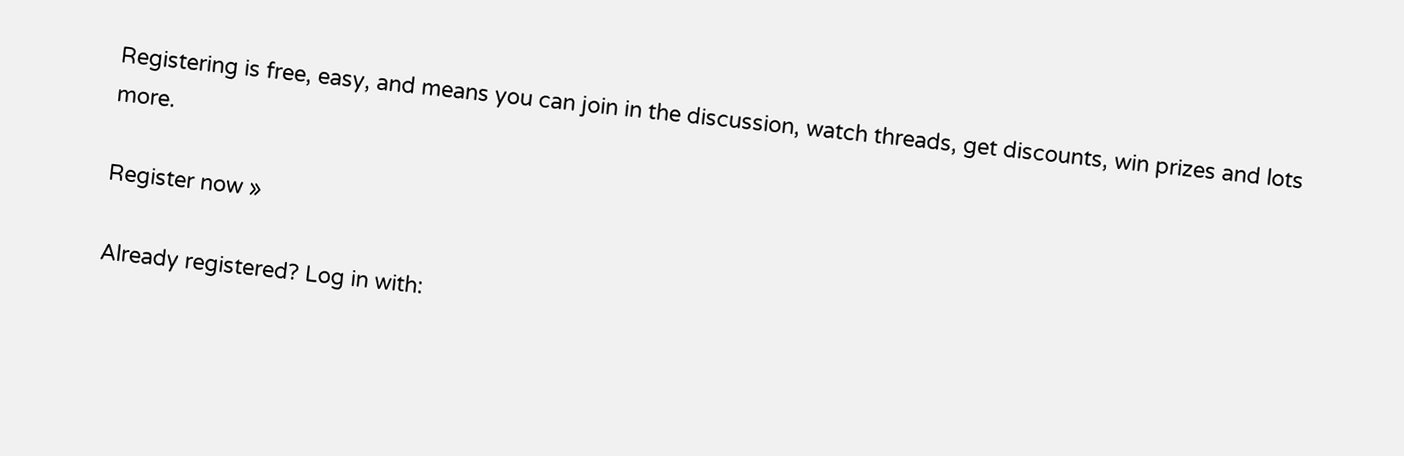Registering is free, easy, and means you can join in the discussion, watch threads, get discounts, win prizes and lots more.

Register now »

Already registered? Log in with: